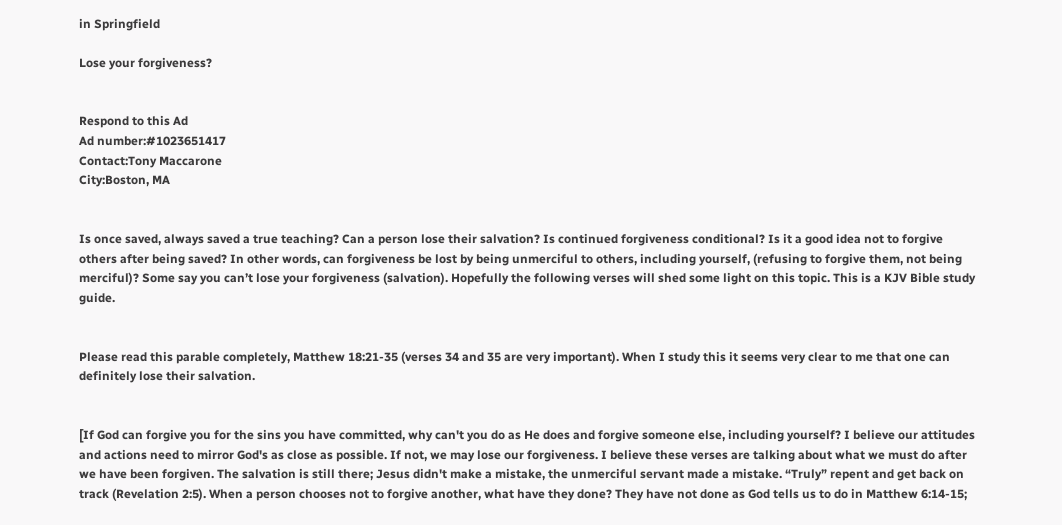in Springfield

Lose your forgiveness?


Respond to this Ad
Ad number:#1023651417
Contact:Tony Maccarone
City:Boston, MA


Is once saved, always saved a true teaching? Can a person lose their salvation? Is continued forgiveness conditional? Is it a good idea not to forgive others after being saved? In other words, can forgiveness be lost by being unmerciful to others, including yourself, (refusing to forgive them, not being merciful)? Some say you can’t lose your forgiveness (salvation). Hopefully the following verses will shed some light on this topic. This is a KJV Bible study guide.


Please read this parable completely, Matthew 18:21-35 (verses 34 and 35 are very important). When I study this it seems very clear to me that one can definitely lose their salvation.


[If God can forgive you for the sins you have committed, why can't you do as He does and forgive someone else, including yourself? I believe our attitudes and actions need to mirror God's as close as possible. If not, we may lose our forgiveness. I believe these verses are talking about what we must do after we have been forgiven. The salvation is still there; Jesus didn't make a mistake, the unmerciful servant made a mistake. “Truly” repent and get back on track (Revelation 2:5). When a person chooses not to forgive another, what have they done? They have not done as God tells us to do in Matthew 6:14-15;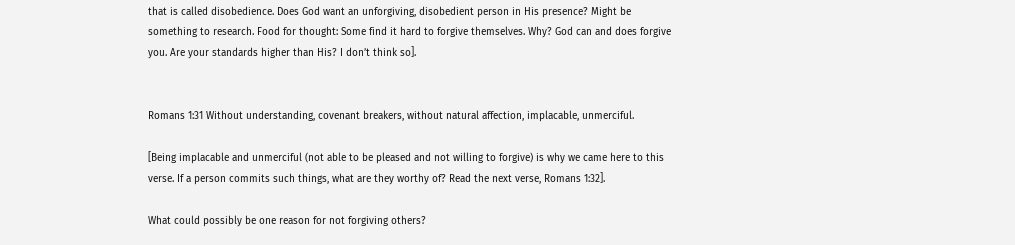that is called disobedience. Does God want an unforgiving, disobedient person in His presence? Might be something to research. Food for thought: Some find it hard to forgive themselves. Why? God can and does forgive you. Are your standards higher than His? I don’t think so].


Romans 1:31 Without understanding, covenant breakers, without natural affection, implacable, unmerciful.

[Being implacable and unmerciful (not able to be pleased and not willing to forgive) is why we came here to this verse. If a person commits such things, what are they worthy of? Read the next verse, Romans 1:32].

What could possibly be one reason for not forgiving others?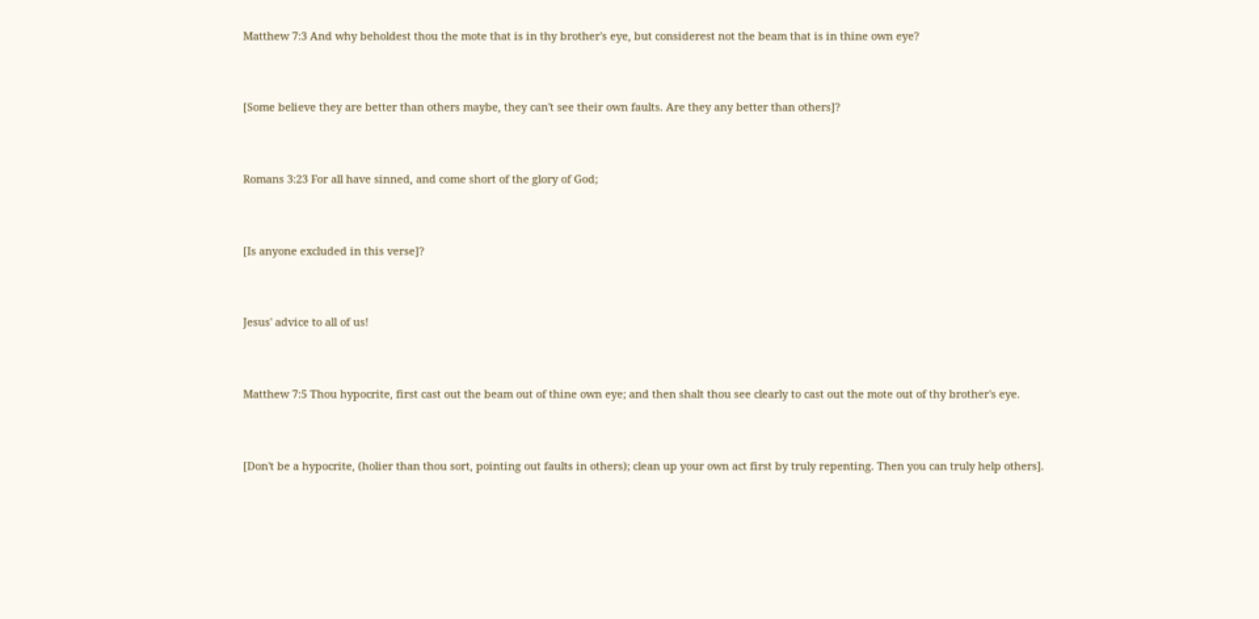Matthew 7:3 And why beholdest thou the mote that is in thy brother's eye, but considerest not the beam that is in thine own eye?


[Some believe they are better than others maybe, they can't see their own faults. Are they any better than others]?


Romans 3:23 For all have sinned, and come short of the glory of God;


[Is anyone excluded in this verse]?


Jesus' advice to all of us!


Matthew 7:5 Thou hypocrite, first cast out the beam out of thine own eye; and then shalt thou see clearly to cast out the mote out of thy brother's eye.


[Don't be a hypocrite, (holier than thou sort, pointing out faults in others); clean up your own act first by truly repenting. Then you can truly help others].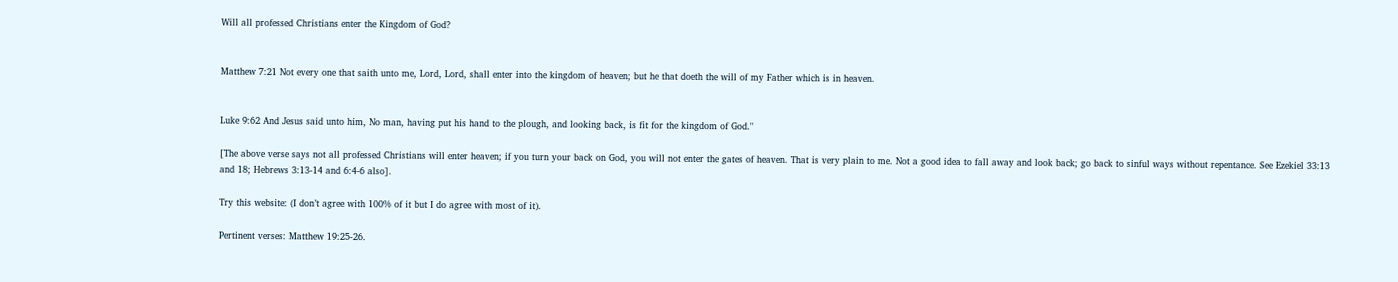Will all professed Christians enter the Kingdom of God?


Matthew 7:21 Not every one that saith unto me, Lord, Lord, shall enter into the kingdom of heaven; but he that doeth the will of my Father which is in heaven.


Luke 9:62 And Jesus said unto him, No man, having put his hand to the plough, and looking back, is fit for the kingdom of God."

[The above verse says not all professed Christians will enter heaven; if you turn your back on God, you will not enter the gates of heaven. That is very plain to me. Not a good idea to fall away and look back; go back to sinful ways without repentance. See Ezekiel 33:13 and 18; Hebrews 3:13-14 and 6:4-6 also].

Try this website: (I don’t agree with 100% of it but I do agree with most of it).

Pertinent verses: Matthew 19:25-26.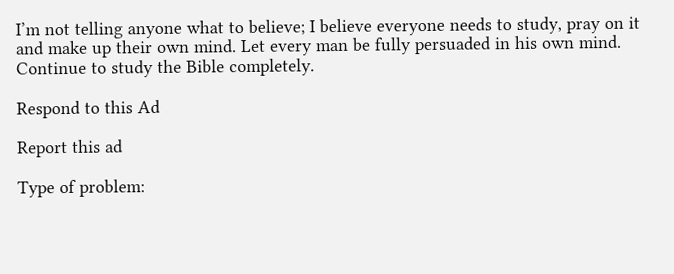I’m not telling anyone what to believe; I believe everyone needs to study, pray on it and make up their own mind. Let every man be fully persuaded in his own mind. Continue to study the Bible completely.

Respond to this Ad

Report this ad

Type of problem: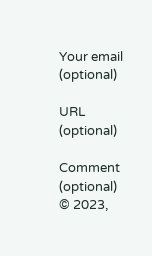Your email (optional)

URL (optional)

Comment (optional)
© 2023,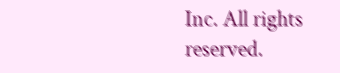Inc. All rights reserved.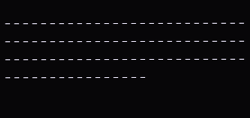_ _ _ _ _ _ _ _ _ _ _ _ _ _ _ _ _ _ _ _ _ _ _ _ _ _ _ _ _ _ _ _ _ _ _ _ _ _ _ _ _ _ _ _ _ _ _ _ _ _ _ _ _ _ _ _ _ _ _ _ _ _ _ _ _ _ _ _ _ _ _ _ _ _ _ _ _ _ _ _ _ _ _ _ _ _ _ _ _ _ _ _ _ _ _ _ _